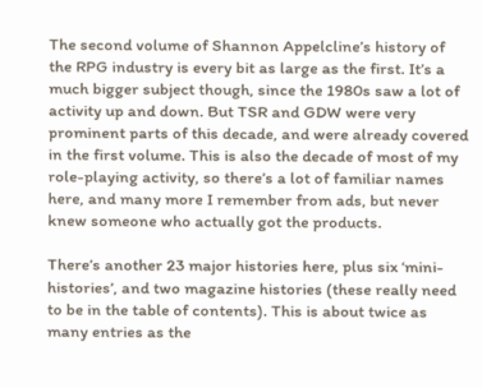The second volume of Shannon Appelcline’s history of the RPG industry is every bit as large as the first. It’s a much bigger subject though, since the 1980s saw a lot of activity up and down. But TSR and GDW were very prominent parts of this decade, and were already covered in the first volume. This is also the decade of most of my role-playing activity, so there’s a lot of familiar names here, and many more I remember from ads, but never knew someone who actually got the products.

There’s another 23 major histories here, plus six ‘mini-histories’, and two magazine histories (these really need to be in the table of contents). This is about twice as many entries as the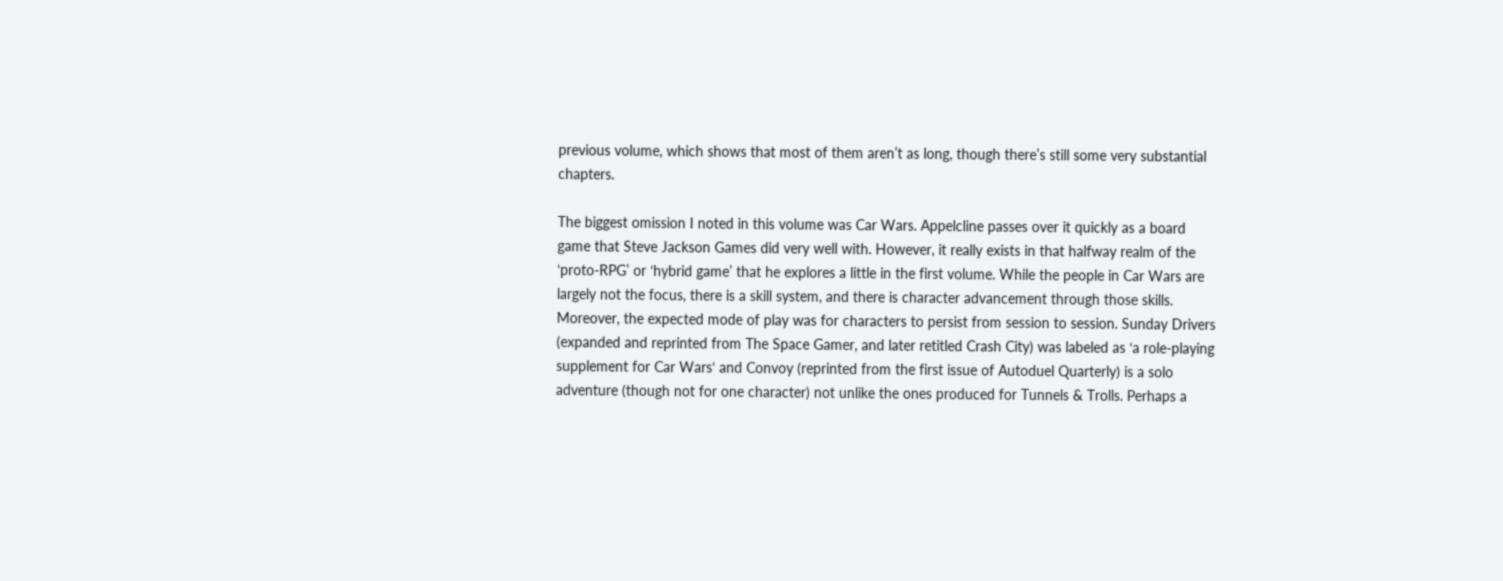previous volume, which shows that most of them aren’t as long, though there’s still some very substantial chapters.

The biggest omission I noted in this volume was Car Wars. Appelcline passes over it quickly as a board game that Steve Jackson Games did very well with. However, it really exists in that halfway realm of the ‘proto-RPG’ or ‘hybrid game’ that he explores a little in the first volume. While the people in Car Wars are largely not the focus, there is a skill system, and there is character advancement through those skills. Moreover, the expected mode of play was for characters to persist from session to session. Sunday Drivers (expanded and reprinted from The Space Gamer, and later retitled Crash City) was labeled as ‘a role-playing supplement for Car Wars‘ and Convoy (reprinted from the first issue of Autoduel Quarterly) is a solo adventure (though not for one character) not unlike the ones produced for Tunnels & Trolls. Perhaps a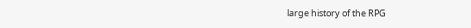large history of the RPG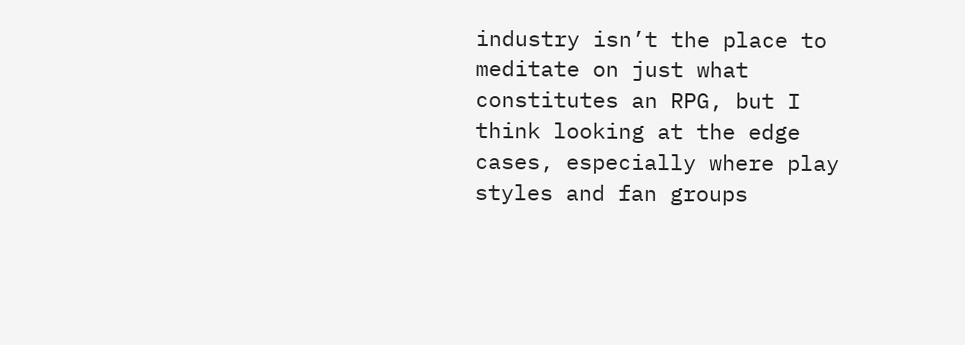industry isn’t the place to meditate on just what constitutes an RPG, but I think looking at the edge cases, especially where play styles and fan groups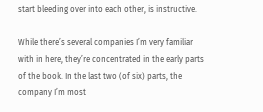start bleeding over into each other, is instructive.

While there’s several companies I’m very familiar with in here, they’re concentrated in the early parts of the book. In the last two (of six) parts, the company I’m most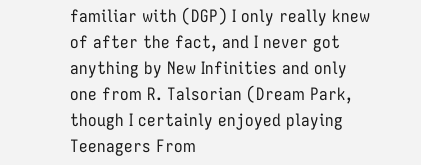familiar with (DGP) I only really knew of after the fact, and I never got anything by New Infinities and only one from R. Talsorian (Dream Park, though I certainly enjoyed playing Teenagers From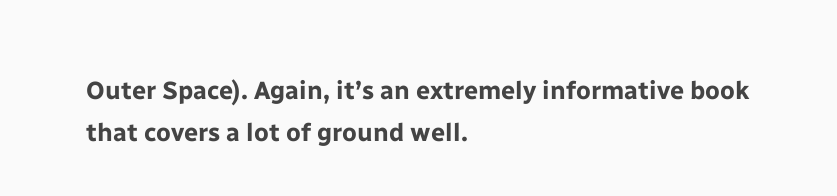Outer Space). Again, it’s an extremely informative book that covers a lot of ground well.